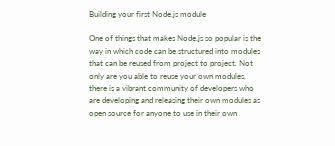Building your first Node.js module

One of things that makes Node.js so popular is the way in which code can be structured into modules that can be reused from project to project. Not only are you able to reuse your own modules, there is a vibrant community of developers who are developing and releasing their own modules as open source for anyone to use in their own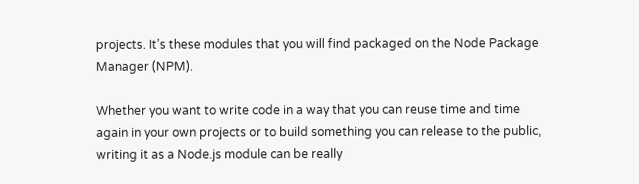projects. It’s these modules that you will find packaged on the Node Package Manager (NPM).

Whether you want to write code in a way that you can reuse time and time again in your own projects or to build something you can release to the public, writing it as a Node.js module can be really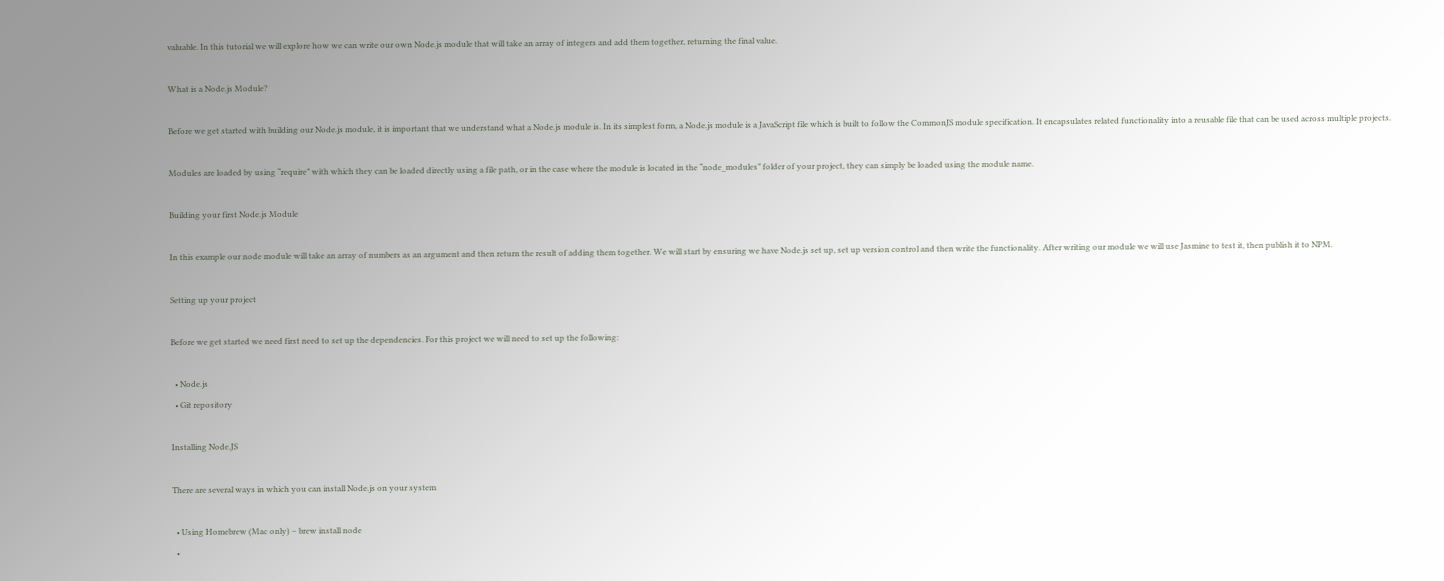valuable. In this tutorial we will explore how we can write our own Node.js module that will take an array of integers and add them together, returning the final value.

What is a Node.js Module?

Before we get started with building our Node.js module, it is important that we understand what a Node.js module is. In its simplest form, a Node.js module is a JavaScript file which is built to follow the CommonJS module specification. It encapsulates related functionality into a reusable file that can be used across multiple projects.

Modules are loaded by using “require” with which they can be loaded directly using a file path, or in the case where the module is located in the “node_modules” folder of your project, they can simply be loaded using the module name.

Building your first Node.js Module

In this example our node module will take an array of numbers as an argument and then return the result of adding them together. We will start by ensuring we have Node.js set up, set up version control and then write the functionality. After writing our module we will use Jasmine to test it, then publish it to NPM.

Setting up your project

Before we get started we need first need to set up the dependencies. For this project we will need to set up the following:

  • Node.js
  • Git repository

Installing Node.JS

There are several ways in which you can install Node.js on your system

  • Using Homebrew (Mac only) – brew install node
  •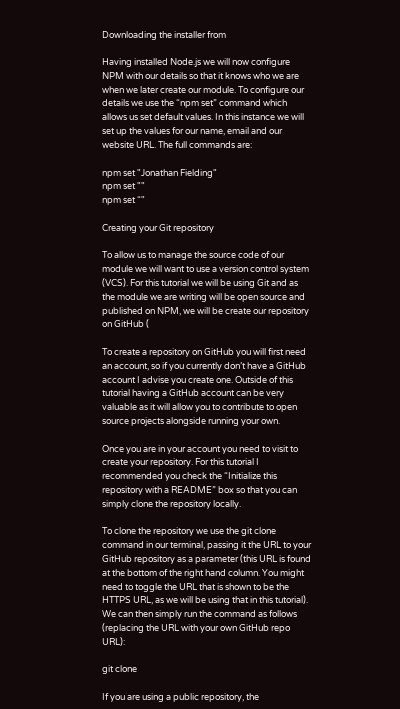Downloading the installer from

Having installed Node.js we will now configure NPM with our details so that it knows who we are when we later create our module. To configure our details we use the “npm set” command which allows us set default values. In this instance we will set up the values for our name, email and our website URL. The full commands are:

npm set "Jonathan Fielding"
npm set ""
npm set “"

Creating your Git repository

To allow us to manage the source code of our module we will want to use a version control system (VCS). For this tutorial we will be using Git and as the module we are writing will be open source and published on NPM, we will be create our repository on GitHub (

To create a repository on GitHub you will first need an account, so if you currently don’t have a GitHub account I advise you create one. Outside of this tutorial having a GitHub account can be very valuable as it will allow you to contribute to open source projects alongside running your own.

Once you are in your account you need to visit to create your repository. For this tutorial I recommended you check the “Initialize this repository with a README” box so that you can simply clone the repository locally.

To clone the repository we use the git clone command in our terminal, passing it the URL to your GitHub repository as a parameter (this URL is found at the bottom of the right hand column. You might need to toggle the URL that is shown to be the HTTPS URL, as we will be using that in this tutorial). We can then simply run the command as follows (replacing the URL with your own GitHub repo URL):

git clone

If you are using a public repository, the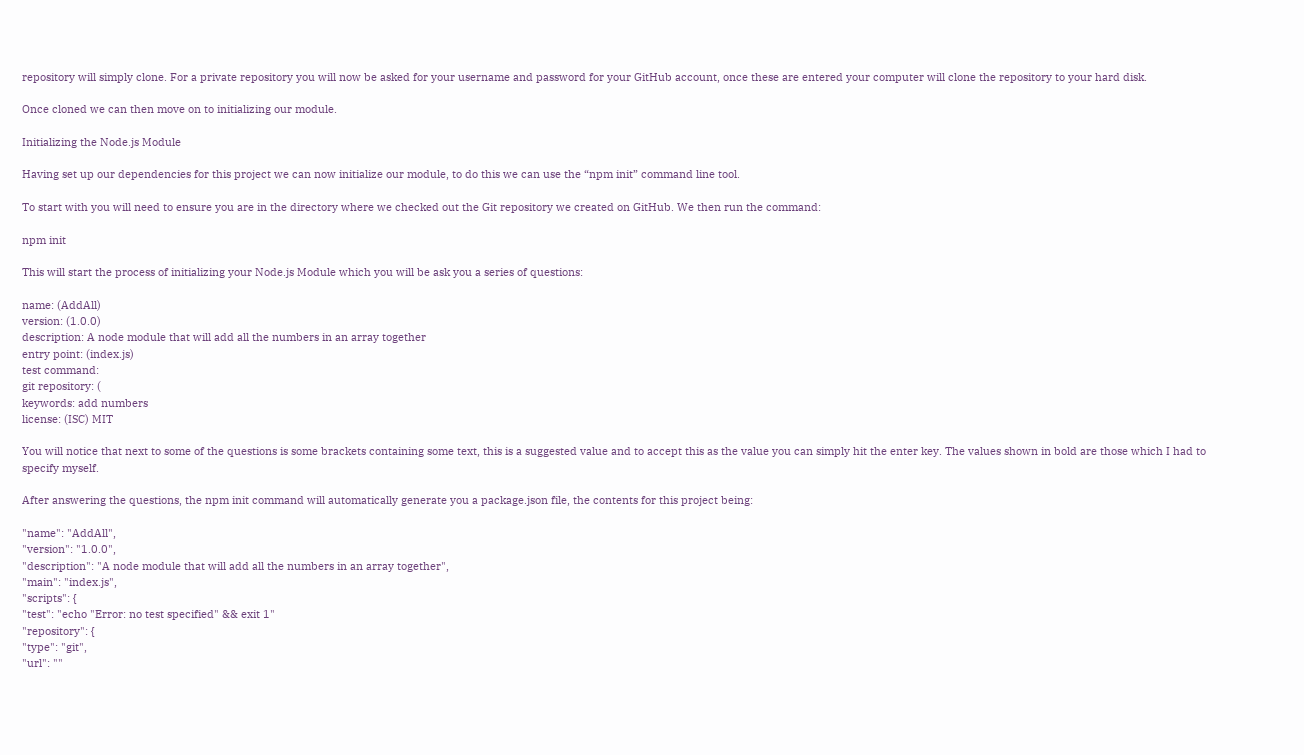repository will simply clone. For a private repository you will now be asked for your username and password for your GitHub account, once these are entered your computer will clone the repository to your hard disk.

Once cloned we can then move on to initializing our module.

Initializing the Node.js Module

Having set up our dependencies for this project we can now initialize our module, to do this we can use the “npm init” command line tool.

To start with you will need to ensure you are in the directory where we checked out the Git repository we created on GitHub. We then run the command:

npm init

This will start the process of initializing your Node.js Module which you will be ask you a series of questions:

name: (AddAll)
version: (1.0.0)
description: A node module that will add all the numbers in an array together
entry point: (index.js)
test command:
git repository: (
keywords: add numbers
license: (ISC) MIT

You will notice that next to some of the questions is some brackets containing some text, this is a suggested value and to accept this as the value you can simply hit the enter key. The values shown in bold are those which I had to specify myself.

After answering the questions, the npm init command will automatically generate you a package.json file, the contents for this project being:

"name": "AddAll",
"version": "1.0.0",
"description": "A node module that will add all the numbers in an array together",
"main": "index.js",
"scripts": {
"test": "echo "Error: no test specified" && exit 1"
"repository": {
"type": "git",
"url": ""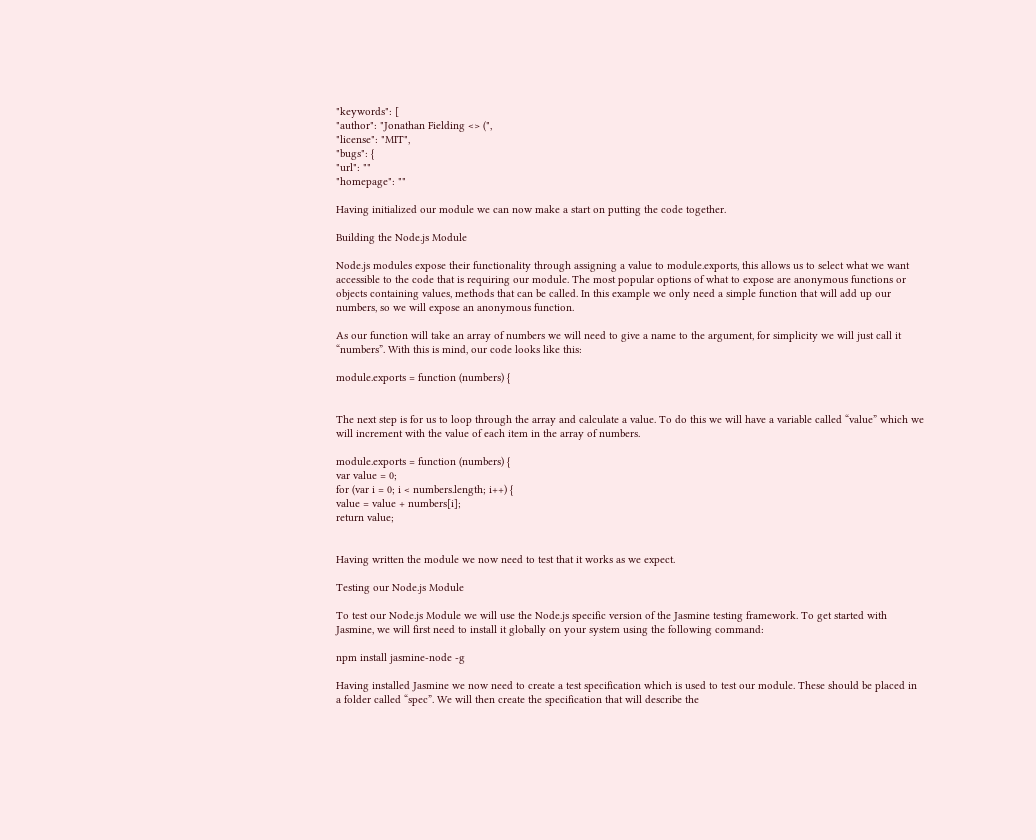"keywords": [
"author": "Jonathan Fielding <> (",
"license": "MIT",
"bugs": {
"url": ""
"homepage": ""

Having initialized our module we can now make a start on putting the code together.

Building the Node.js Module

Node.js modules expose their functionality through assigning a value to module.exports, this allows us to select what we want accessible to the code that is requiring our module. The most popular options of what to expose are anonymous functions or objects containing values, methods that can be called. In this example we only need a simple function that will add up our numbers, so we will expose an anonymous function.

As our function will take an array of numbers we will need to give a name to the argument, for simplicity we will just call it “numbers”. With this is mind, our code looks like this:

module.exports = function (numbers) {


The next step is for us to loop through the array and calculate a value. To do this we will have a variable called “value” which we will increment with the value of each item in the array of numbers.

module.exports = function (numbers) {
var value = 0;
for (var i = 0; i < numbers.length; i++) {
value = value + numbers[i];
return value;


Having written the module we now need to test that it works as we expect.

Testing our Node.js Module

To test our Node.js Module we will use the Node.js specific version of the Jasmine testing framework. To get started with Jasmine, we will first need to install it globally on your system using the following command:

npm install jasmine-node -g

Having installed Jasmine we now need to create a test specification which is used to test our module. These should be placed in a folder called “spec”. We will then create the specification that will describe the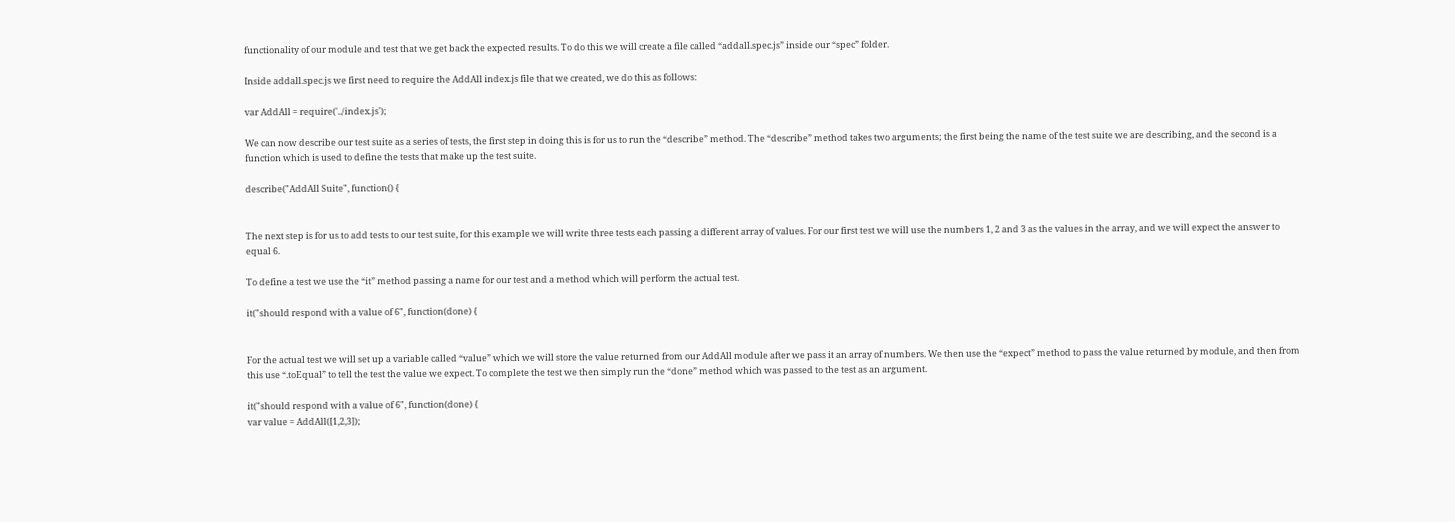functionality of our module and test that we get back the expected results. To do this we will create a file called “addall.spec.js” inside our “spec” folder.

Inside addall.spec.js we first need to require the AddAll index.js file that we created, we do this as follows:

var AddAll = require('../index.js');

We can now describe our test suite as a series of tests, the first step in doing this is for us to run the “describe” method. The “describe” method takes two arguments; the first being the name of the test suite we are describing, and the second is a function which is used to define the tests that make up the test suite.

describe("AddAll Suite", function() {


The next step is for us to add tests to our test suite, for this example we will write three tests each passing a different array of values. For our first test we will use the numbers 1, 2 and 3 as the values in the array, and we will expect the answer to equal 6.

To define a test we use the “it” method passing a name for our test and a method which will perform the actual test.

it("should respond with a value of 6", function(done) {


For the actual test we will set up a variable called “value” which we will store the value returned from our AddAll module after we pass it an array of numbers. We then use the “expect” method to pass the value returned by module, and then from this use “.toEqual” to tell the test the value we expect. To complete the test we then simply run the “done” method which was passed to the test as an argument.

it("should respond with a value of 6", function(done) {
var value = AddAll([1,2,3]);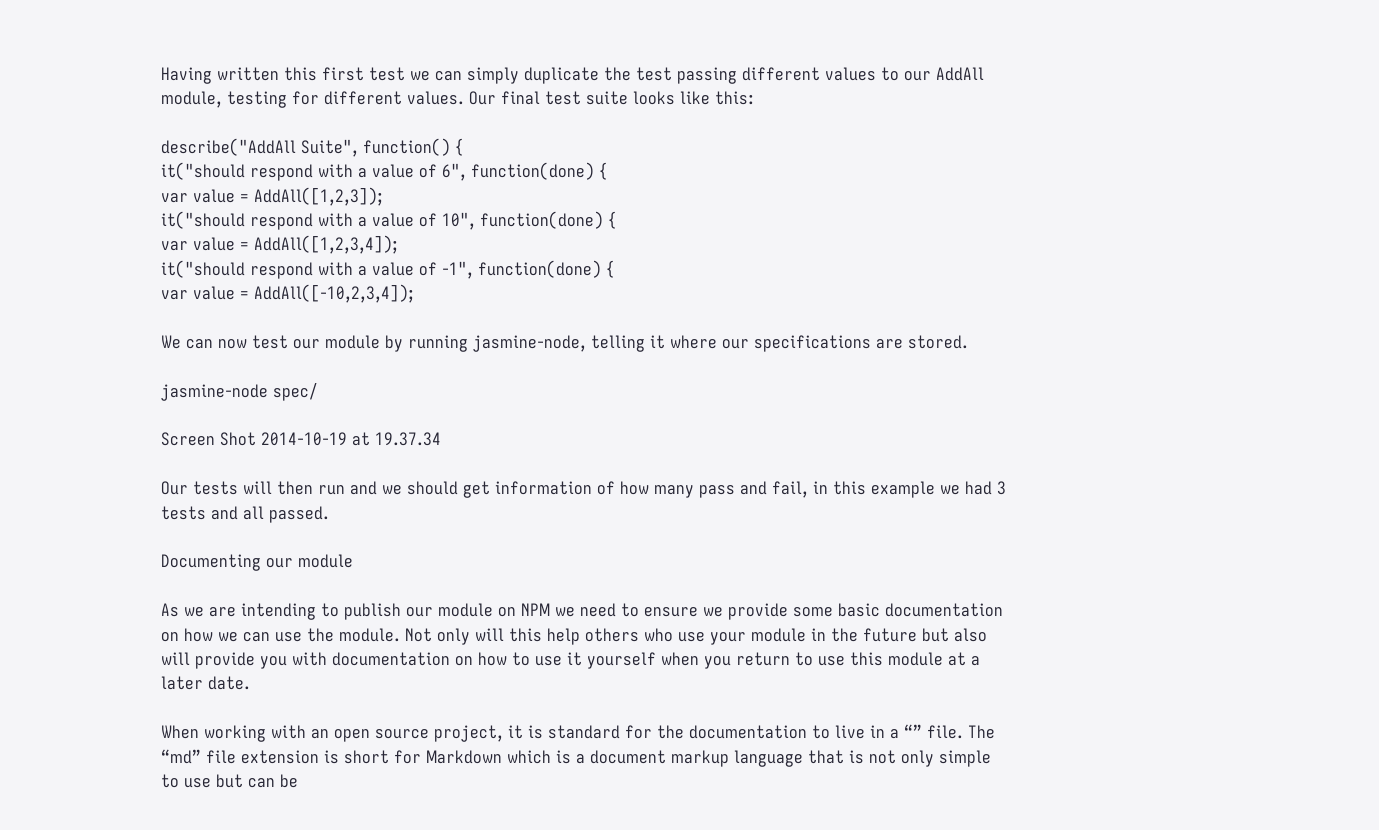Having written this first test we can simply duplicate the test passing different values to our AddAll module, testing for different values. Our final test suite looks like this:

describe("AddAll Suite", function() {
it("should respond with a value of 6", function(done) {
var value = AddAll([1,2,3]);
it("should respond with a value of 10", function(done) {
var value = AddAll([1,2,3,4]);
it("should respond with a value of -1", function(done) {
var value = AddAll([-10,2,3,4]);

We can now test our module by running jasmine-node, telling it where our specifications are stored.

jasmine-node spec/

Screen Shot 2014-10-19 at 19.37.34

Our tests will then run and we should get information of how many pass and fail, in this example we had 3 tests and all passed.

Documenting our module

As we are intending to publish our module on NPM we need to ensure we provide some basic documentation on how we can use the module. Not only will this help others who use your module in the future but also will provide you with documentation on how to use it yourself when you return to use this module at a later date.

When working with an open source project, it is standard for the documentation to live in a “” file. The “md” file extension is short for Markdown which is a document markup language that is not only simple to use but can be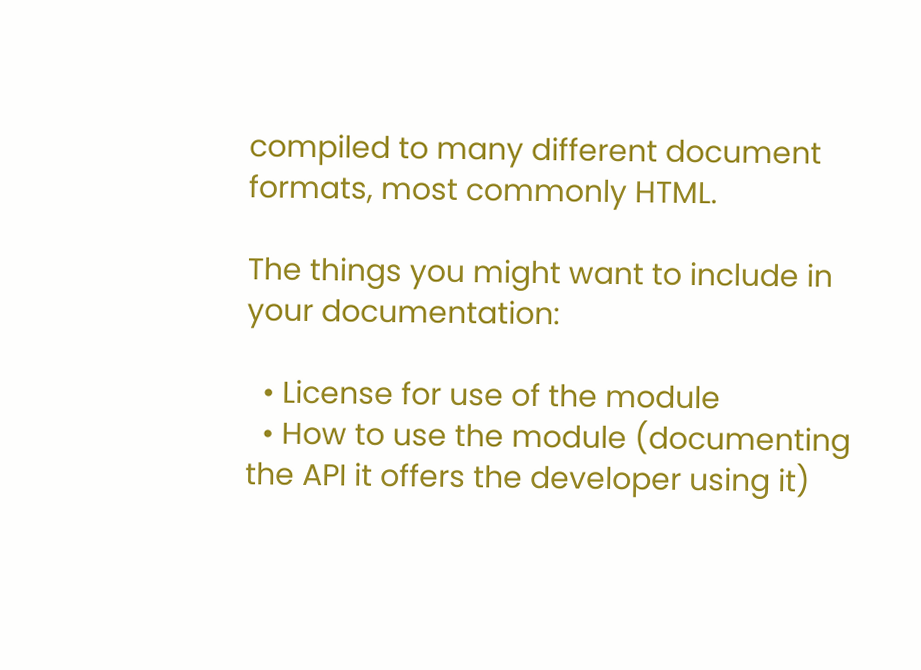compiled to many different document formats, most commonly HTML.

The things you might want to include in your documentation:

  • License for use of the module
  • How to use the module (documenting the API it offers the developer using it)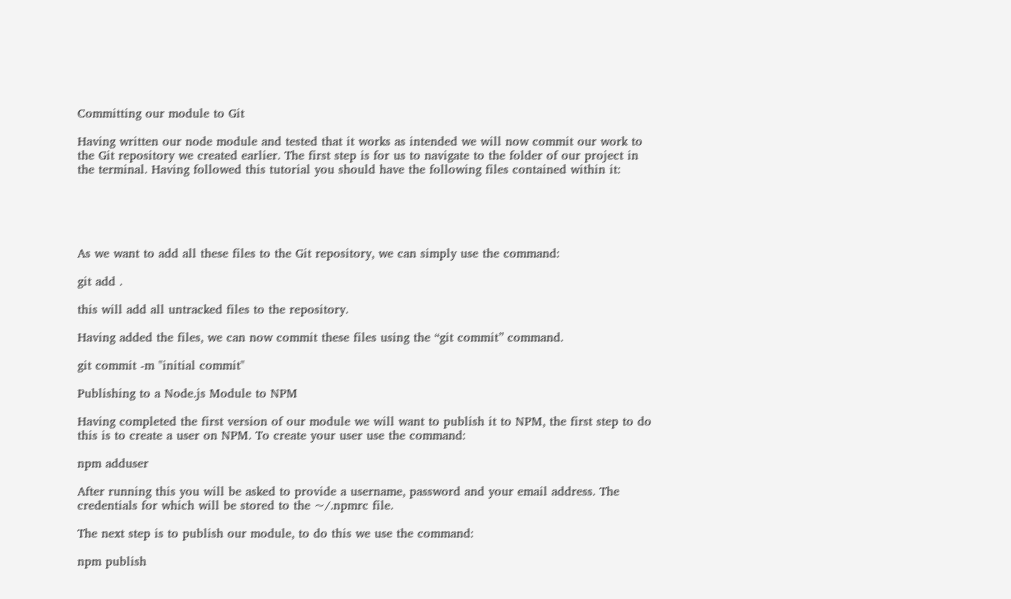Committing our module to Git

Having written our node module and tested that it works as intended we will now commit our work to the Git repository we created earlier. The first step is for us to navigate to the folder of our project in the terminal. Having followed this tutorial you should have the following files contained within it:





As we want to add all these files to the Git repository, we can simply use the command:

git add .

this will add all untracked files to the repository.

Having added the files, we can now commit these files using the “git commit” command.

git commit -m "initial commit"

Publishing to a Node.js Module to NPM

Having completed the first version of our module we will want to publish it to NPM, the first step to do this is to create a user on NPM. To create your user use the command:

npm adduser

After running this you will be asked to provide a username, password and your email address. The credentials for which will be stored to the ~/.npmrc file.

The next step is to publish our module, to do this we use the command:

npm publish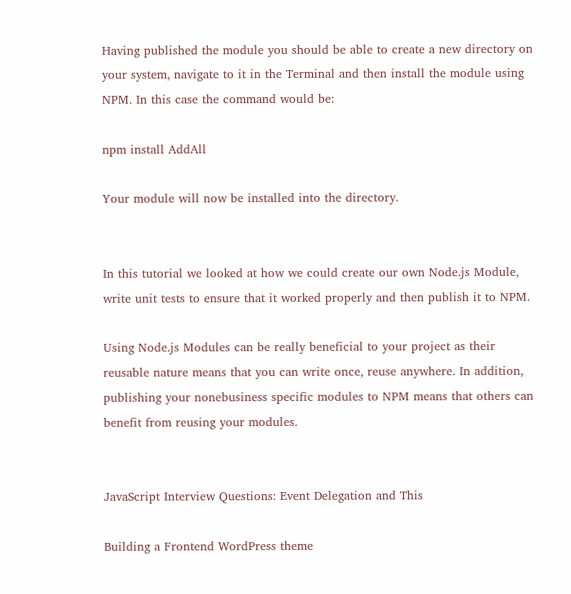Having published the module you should be able to create a new directory on your system, navigate to it in the Terminal and then install the module using NPM. In this case the command would be:

npm install AddAll

Your module will now be installed into the directory.


In this tutorial we looked at how we could create our own Node.js Module, write unit tests to ensure that it worked properly and then publish it to NPM.

Using Node.js Modules can be really beneficial to your project as their reusable nature means that you can write once, reuse anywhere. In addition, publishing your nonebusiness specific modules to NPM means that others can benefit from reusing your modules.


JavaScript Interview Questions: Event Delegation and This

Building a Frontend WordPress theme